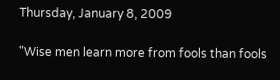Thursday, January 8, 2009

"Wise men learn more from fools than fools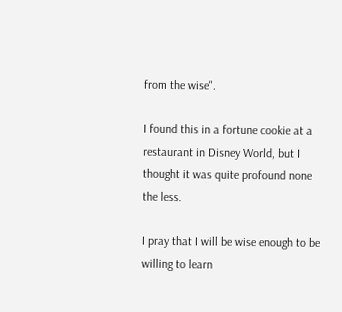from the wise".

I found this in a fortune cookie at a restaurant in Disney World, but I thought it was quite profound none the less.

I pray that I will be wise enough to be willing to learn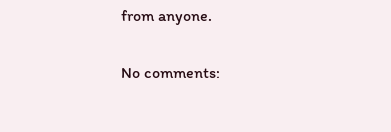from anyone.

No comments: